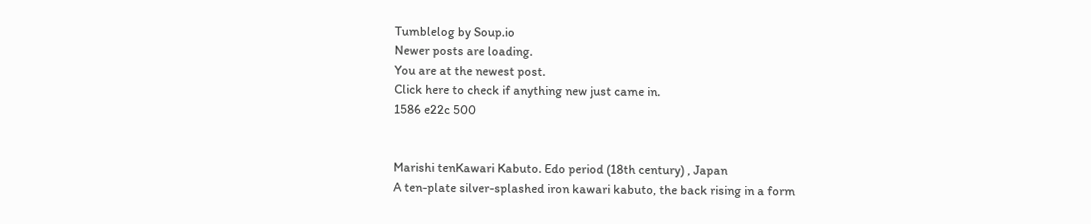Tumblelog by Soup.io
Newer posts are loading.
You are at the newest post.
Click here to check if anything new just came in.
1586 e22c 500


Marishi tenKawari Kabuto. Edo period (18th century) , Japan
A ten-plate silver-splashed iron kawari kabuto, the back rising in a form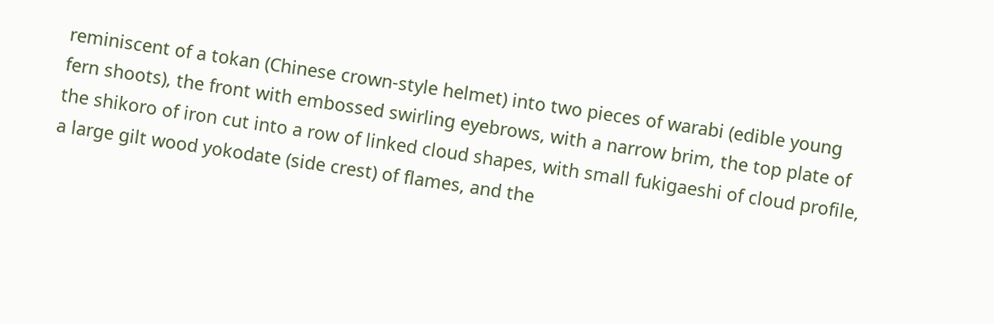reminiscent of a tokan (Chinese crown-style helmet) into two pieces of warabi (edible young fern shoots), the front with embossed swirling eyebrows, with a narrow brim, the top plate of the shikoro of iron cut into a row of linked cloud shapes, with small fukigaeshi of cloud profile, a large gilt wood yokodate (side crest) of flames, and the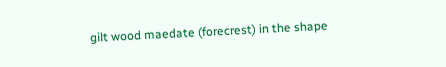gilt wood maedate (forecrest) in the shape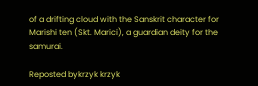of a drifting cloud with the Sanskrit character for Marishi ten (Skt. Marici), a guardian deity for the samurai.

Reposted bykrzyk krzyk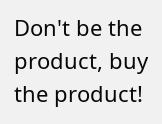Don't be the product, buy the product!